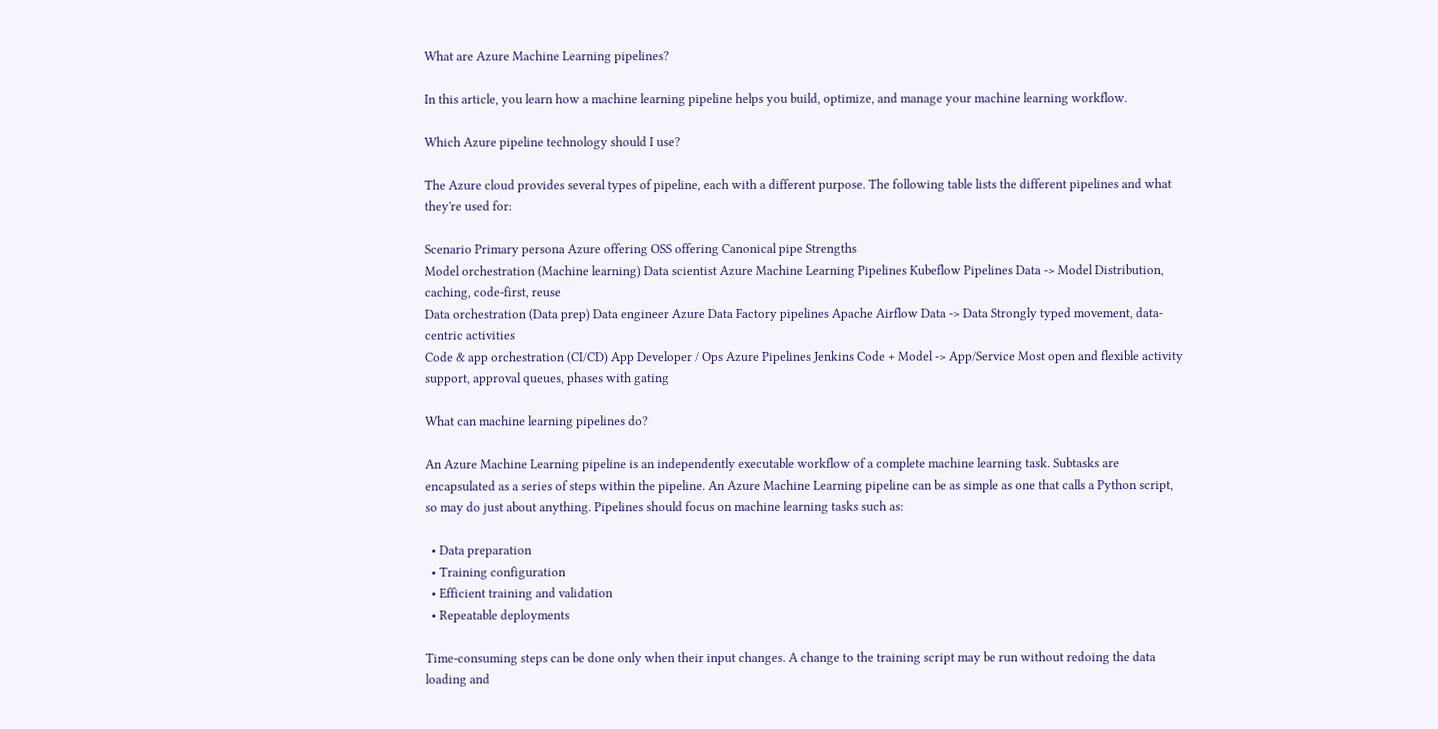What are Azure Machine Learning pipelines?

In this article, you learn how a machine learning pipeline helps you build, optimize, and manage your machine learning workflow.

Which Azure pipeline technology should I use?

The Azure cloud provides several types of pipeline, each with a different purpose. The following table lists the different pipelines and what they're used for:

Scenario Primary persona Azure offering OSS offering Canonical pipe Strengths
Model orchestration (Machine learning) Data scientist Azure Machine Learning Pipelines Kubeflow Pipelines Data -> Model Distribution, caching, code-first, reuse
Data orchestration (Data prep) Data engineer Azure Data Factory pipelines Apache Airflow Data -> Data Strongly typed movement, data-centric activities
Code & app orchestration (CI/CD) App Developer / Ops Azure Pipelines Jenkins Code + Model -> App/Service Most open and flexible activity support, approval queues, phases with gating

What can machine learning pipelines do?

An Azure Machine Learning pipeline is an independently executable workflow of a complete machine learning task. Subtasks are encapsulated as a series of steps within the pipeline. An Azure Machine Learning pipeline can be as simple as one that calls a Python script, so may do just about anything. Pipelines should focus on machine learning tasks such as:

  • Data preparation
  • Training configuration
  • Efficient training and validation
  • Repeatable deployments

Time-consuming steps can be done only when their input changes. A change to the training script may be run without redoing the data loading and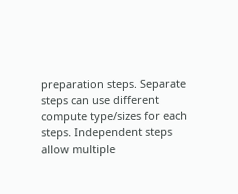preparation steps. Separate steps can use different compute type/sizes for each steps. Independent steps allow multiple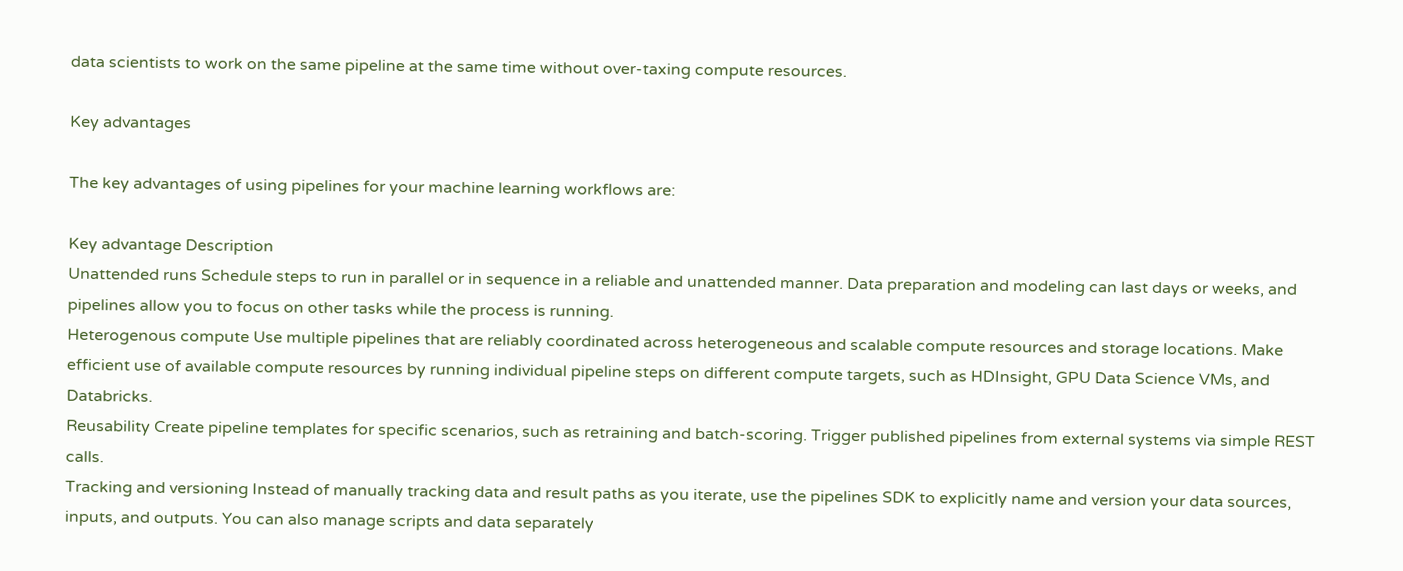data scientists to work on the same pipeline at the same time without over-taxing compute resources.

Key advantages

The key advantages of using pipelines for your machine learning workflows are:

Key advantage Description
Unattended runs Schedule steps to run in parallel or in sequence in a reliable and unattended manner. Data preparation and modeling can last days or weeks, and pipelines allow you to focus on other tasks while the process is running.
Heterogenous compute Use multiple pipelines that are reliably coordinated across heterogeneous and scalable compute resources and storage locations. Make efficient use of available compute resources by running individual pipeline steps on different compute targets, such as HDInsight, GPU Data Science VMs, and Databricks.
Reusability Create pipeline templates for specific scenarios, such as retraining and batch-scoring. Trigger published pipelines from external systems via simple REST calls.
Tracking and versioning Instead of manually tracking data and result paths as you iterate, use the pipelines SDK to explicitly name and version your data sources, inputs, and outputs. You can also manage scripts and data separately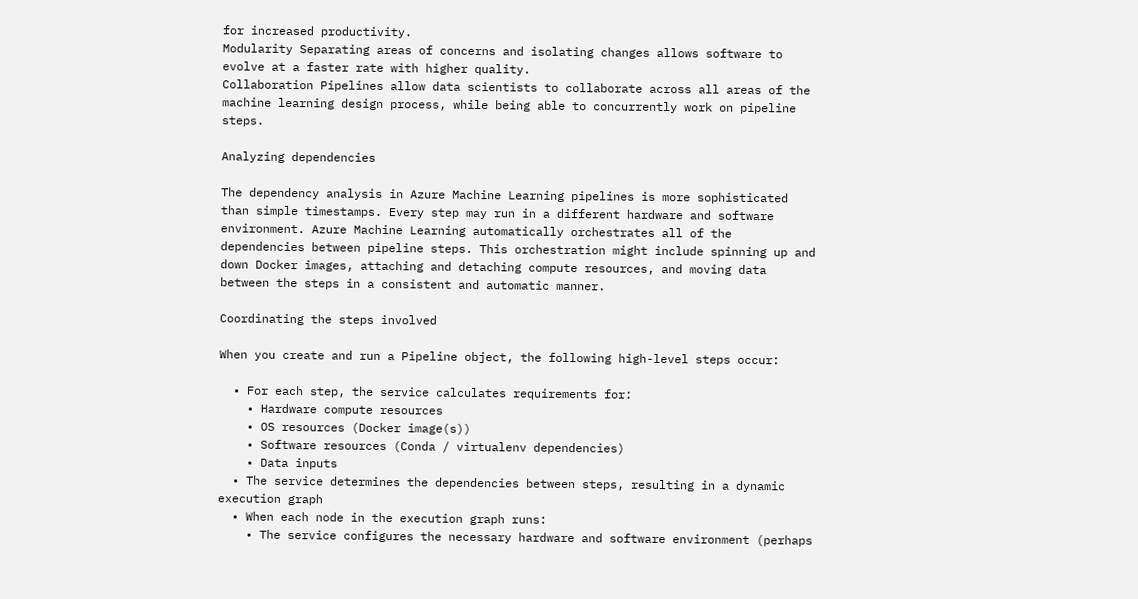for increased productivity.
Modularity Separating areas of concerns and isolating changes allows software to evolve at a faster rate with higher quality.
Collaboration Pipelines allow data scientists to collaborate across all areas of the machine learning design process, while being able to concurrently work on pipeline steps.

Analyzing dependencies

The dependency analysis in Azure Machine Learning pipelines is more sophisticated than simple timestamps. Every step may run in a different hardware and software environment. Azure Machine Learning automatically orchestrates all of the dependencies between pipeline steps. This orchestration might include spinning up and down Docker images, attaching and detaching compute resources, and moving data between the steps in a consistent and automatic manner.

Coordinating the steps involved

When you create and run a Pipeline object, the following high-level steps occur:

  • For each step, the service calculates requirements for:
    • Hardware compute resources
    • OS resources (Docker image(s))
    • Software resources (Conda / virtualenv dependencies)
    • Data inputs
  • The service determines the dependencies between steps, resulting in a dynamic execution graph
  • When each node in the execution graph runs:
    • The service configures the necessary hardware and software environment (perhaps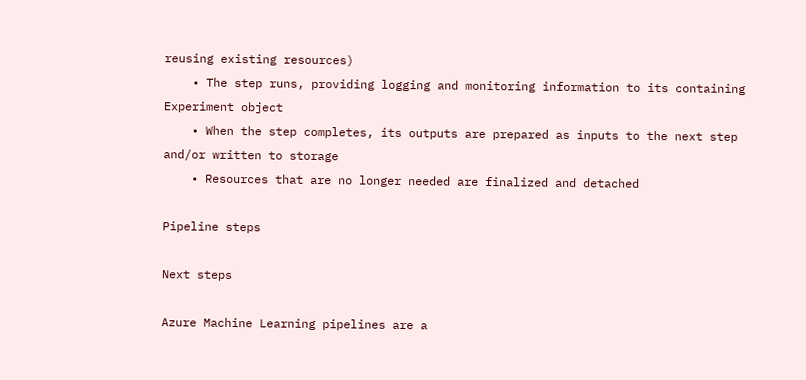reusing existing resources)
    • The step runs, providing logging and monitoring information to its containing Experiment object
    • When the step completes, its outputs are prepared as inputs to the next step and/or written to storage
    • Resources that are no longer needed are finalized and detached

Pipeline steps

Next steps

Azure Machine Learning pipelines are a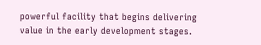powerful facility that begins delivering value in the early development stages.